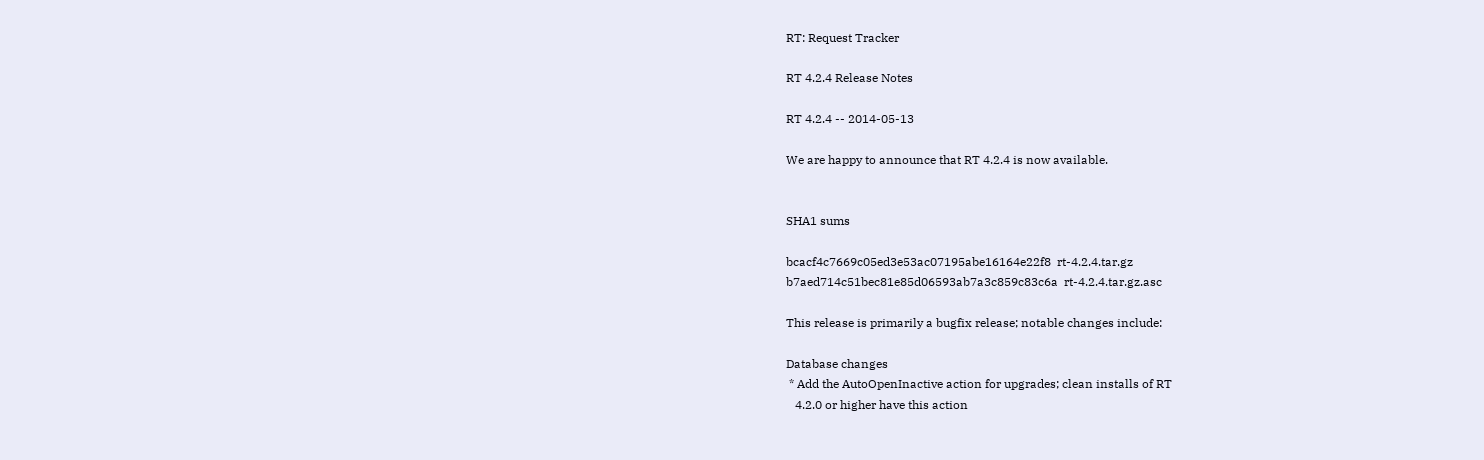RT: Request Tracker

RT 4.2.4 Release Notes

RT 4.2.4 -- 2014-05-13

We are happy to announce that RT 4.2.4 is now available.


SHA1 sums

bcacf4c7669c05ed3e53ac07195abe16164e22f8  rt-4.2.4.tar.gz
b7aed714c51bec81e85d06593ab7a3c859c83c6a  rt-4.2.4.tar.gz.asc

This release is primarily a bugfix release; notable changes include:

Database changes
 * Add the AutoOpenInactive action for upgrades; clean installs of RT
   4.2.0 or higher have this action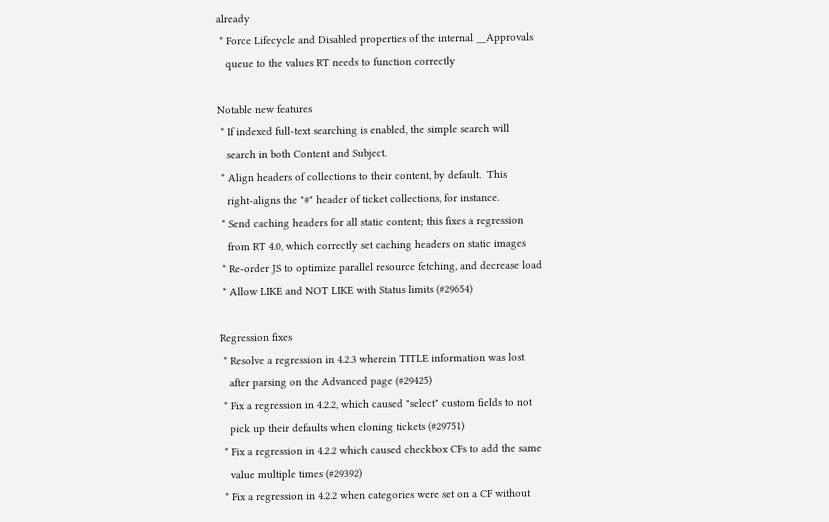already
 * Force Lifecycle and Disabled properties of the internal __Approvals
   queue to the values RT needs to function correctly

Notable new features
 * If indexed full-text searching is enabled, the simple search will
   search in both Content and Subject.
 * Align headers of collections to their content, by default.  This
   right-aligns the "#" header of ticket collections, for instance.
 * Send caching headers for all static content; this fixes a regression
   from RT 4.0, which correctly set caching headers on static images
 * Re-order JS to optimize parallel resource fetching, and decrease load
 * Allow LIKE and NOT LIKE with Status limits (#29654)

Regression fixes
 * Resolve a regression in 4.2.3 wherein TITLE information was lost
   after parsing on the Advanced page (#29425)
 * Fix a regression in 4.2.2, which caused "select" custom fields to not
   pick up their defaults when cloning tickets (#29751)
 * Fix a regression in 4.2.2 which caused checkbox CFs to add the same
   value multiple times (#29392)
 * Fix a regression in 4.2.2 when categories were set on a CF without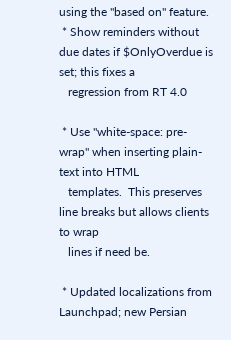using the "based on" feature.
 * Show reminders without due dates if $OnlyOverdue is set; this fixes a
   regression from RT 4.0

 * Use "white-space: pre-wrap" when inserting plain-text into HTML
   templates.  This preserves line breaks but allows clients to wrap
   lines if need be.

 * Updated localizations from Launchpad; new Persian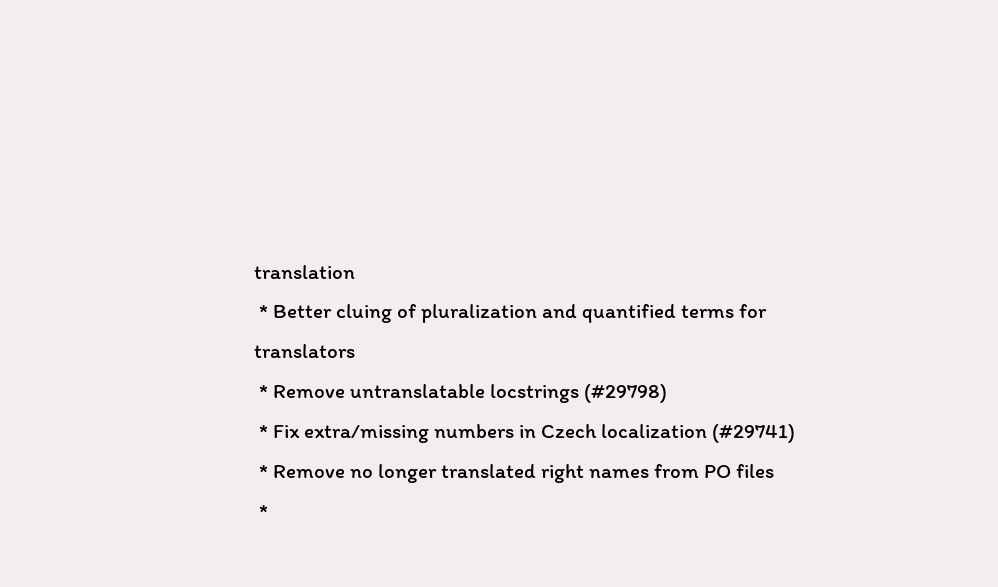translation
 * Better cluing of pluralization and quantified terms for translators
 * Remove untranslatable locstrings (#29798)
 * Fix extra/missing numbers in Czech localization (#29741)
 * Remove no longer translated right names from PO files
 *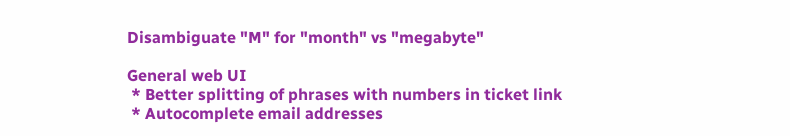Disambiguate "M" for "month" vs "megabyte"

General web UI
 * Better splitting of phrases with numbers in ticket link
 * Autocomplete email addresses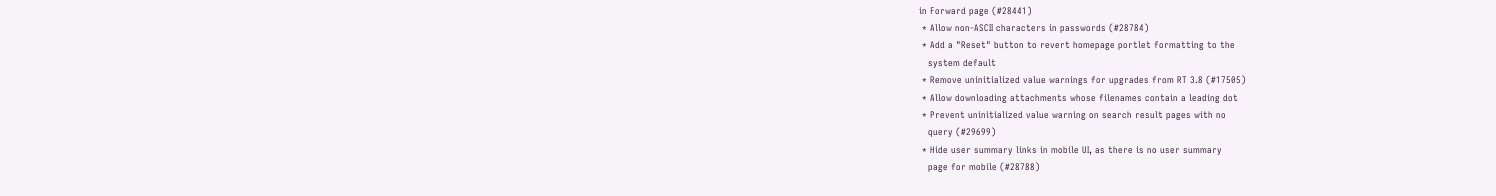in Forward page (#28441)
 * Allow non-ASCII characters in passwords (#28784)
 * Add a "Reset" button to revert homepage portlet formatting to the
   system default
 * Remove uninitialized value warnings for upgrades from RT 3.8 (#17505)
 * Allow downloading attachments whose filenames contain a leading dot
 * Prevent uninitialized value warning on search result pages with no
   query (#29699)
 * Hide user summary links in mobile UI, as there is no user summary
   page for mobile (#28788)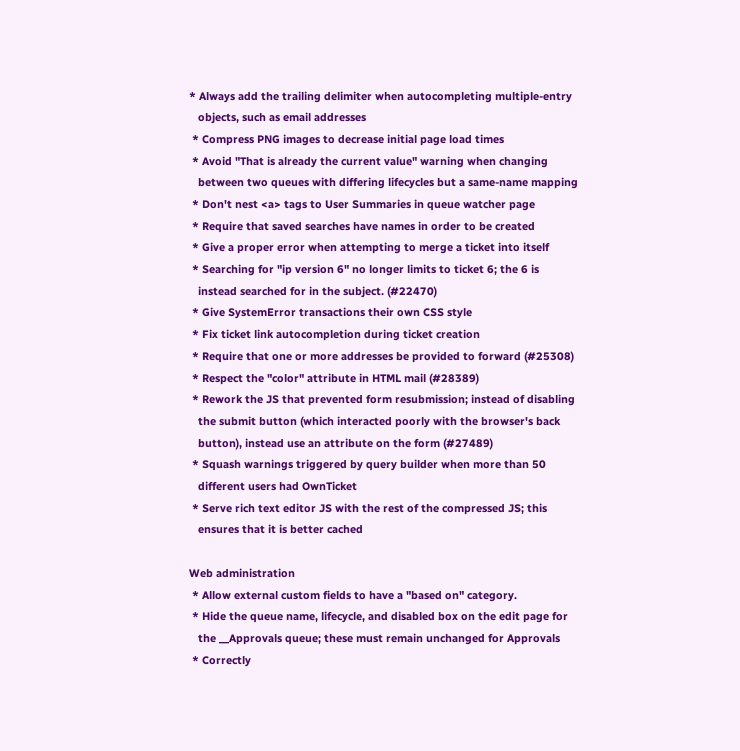* Always add the trailing delimiter when autocompleting multiple-entry
   objects, such as email addresses
 * Compress PNG images to decrease initial page load times
 * Avoid "That is already the current value" warning when changing
   between two queues with differing lifecycles but a same-name mapping
 * Don't nest <a> tags to User Summaries in queue watcher page
 * Require that saved searches have names in order to be created
 * Give a proper error when attempting to merge a ticket into itself
 * Searching for "ip version 6" no longer limits to ticket 6; the 6 is
   instead searched for in the subject. (#22470)
 * Give SystemError transactions their own CSS style
 * Fix ticket link autocompletion during ticket creation
 * Require that one or more addresses be provided to forward (#25308)
 * Respect the "color" attribute in HTML mail (#28389)
 * Rework the JS that prevented form resubmission; instead of disabling
   the submit button (which interacted poorly with the browser's back
   button), instead use an attribute on the form (#27489)
 * Squash warnings triggered by query builder when more than 50
   different users had OwnTicket
 * Serve rich text editor JS with the rest of the compressed JS; this
   ensures that it is better cached

Web administration
 * Allow external custom fields to have a "based on" category.
 * Hide the queue name, lifecycle, and disabled box on the edit page for
   the __Approvals queue; these must remain unchanged for Approvals
 * Correctly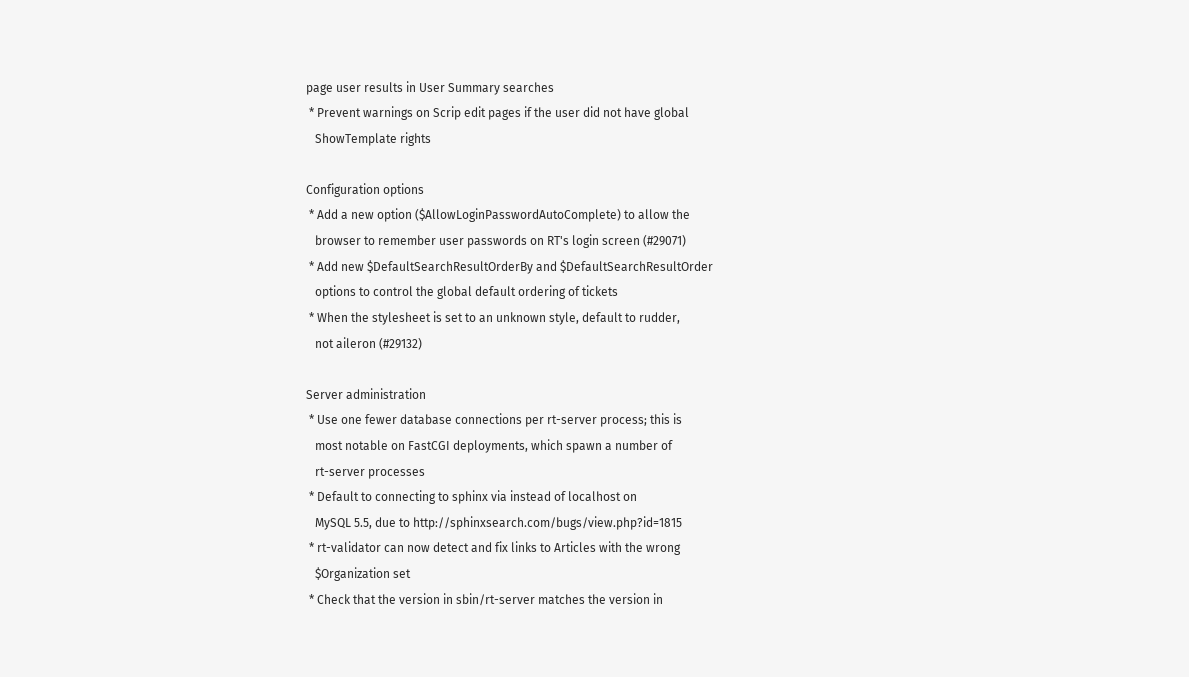page user results in User Summary searches
 * Prevent warnings on Scrip edit pages if the user did not have global
   ShowTemplate rights

Configuration options
 * Add a new option ($AllowLoginPasswordAutoComplete) to allow the
   browser to remember user passwords on RT's login screen (#29071)
 * Add new $DefaultSearchResultOrderBy and $DefaultSearchResultOrder
   options to control the global default ordering of tickets
 * When the stylesheet is set to an unknown style, default to rudder,
   not aileron (#29132)

Server administration
 * Use one fewer database connections per rt-server process; this is
   most notable on FastCGI deployments, which spawn a number of
   rt-server processes
 * Default to connecting to sphinx via instead of localhost on
   MySQL 5.5, due to http://sphinxsearch.com/bugs/view.php?id=1815
 * rt-validator can now detect and fix links to Articles with the wrong
   $Organization set
 * Check that the version in sbin/rt-server matches the version in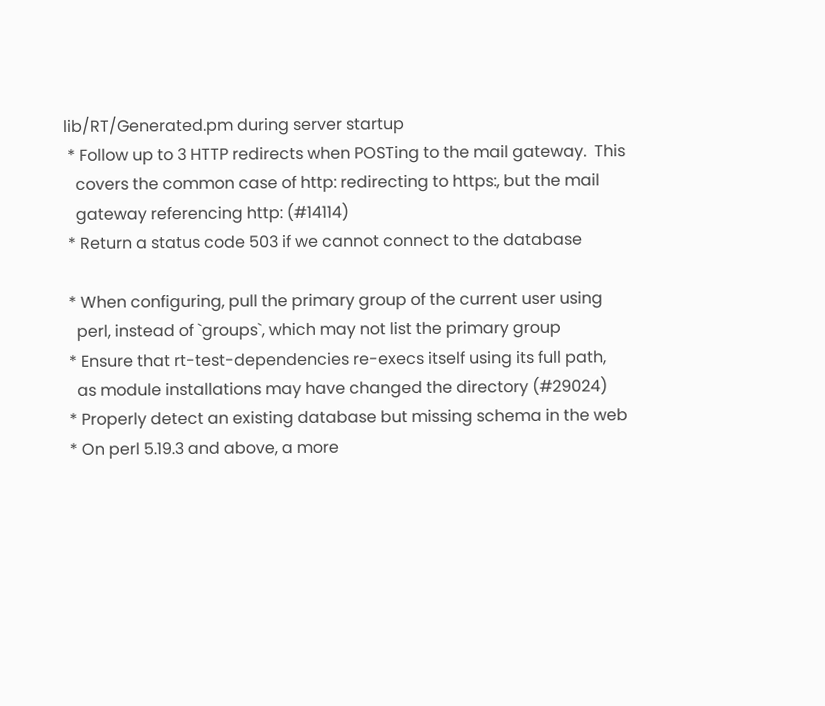lib/RT/Generated.pm during server startup
 * Follow up to 3 HTTP redirects when POSTing to the mail gateway.  This
   covers the common case of http: redirecting to https:, but the mail
   gateway referencing http: (#14114)
 * Return a status code 503 if we cannot connect to the database

 * When configuring, pull the primary group of the current user using
   perl, instead of `groups`, which may not list the primary group
 * Ensure that rt-test-dependencies re-execs itself using its full path,
   as module installations may have changed the directory (#29024)
 * Properly detect an existing database but missing schema in the web
 * On perl 5.19.3 and above, a more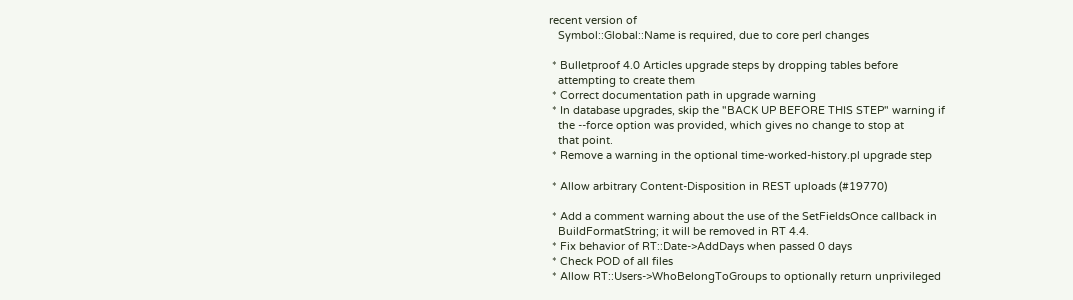recent version of
   Symbol::Global::Name is required, due to core perl changes

 * Bulletproof 4.0 Articles upgrade steps by dropping tables before
   attempting to create them
 * Correct documentation path in upgrade warning
 * In database upgrades, skip the "BACK UP BEFORE THIS STEP" warning if
   the --force option was provided, which gives no change to stop at
   that point.
 * Remove a warning in the optional time-worked-history.pl upgrade step

 * Allow arbitrary Content-Disposition in REST uploads (#19770)

 * Add a comment warning about the use of the SetFieldsOnce callback in
   BuildFormatString; it will be removed in RT 4.4.
 * Fix behavior of RT::Date->AddDays when passed 0 days
 * Check POD of all files
 * Allow RT::Users->WhoBelongToGroups to optionally return unprivileged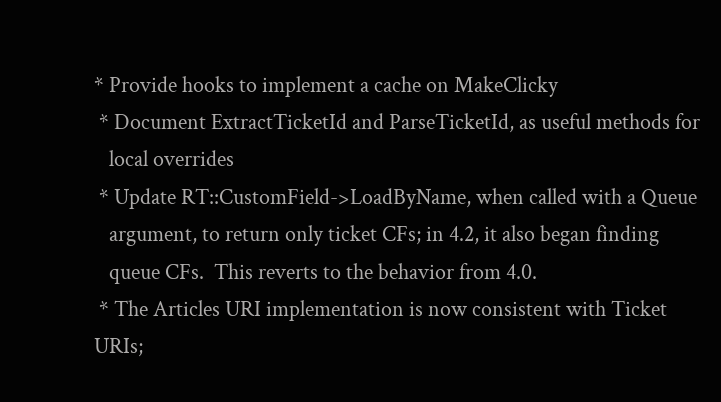* Provide hooks to implement a cache on MakeClicky
 * Document ExtractTicketId and ParseTicketId, as useful methods for
   local overrides
 * Update RT::CustomField->LoadByName, when called with a Queue
   argument, to return only ticket CFs; in 4.2, it also began finding
   queue CFs.  This reverts to the behavior from 4.0.
 * The Articles URI implementation is now consistent with Ticket URIs;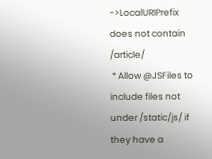->LocalURIPrefix does not contain /article/
 * Allow @JSFiles to include files not under /static/js/ if they have a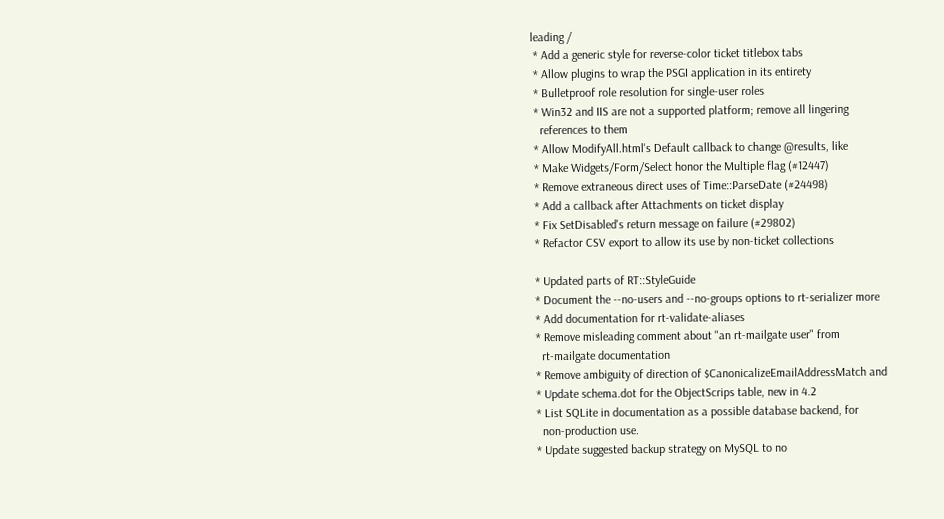leading /
 * Add a generic style for reverse-color ticket titlebox tabs
 * Allow plugins to wrap the PSGI application in its entirety
 * Bulletproof role resolution for single-user roles
 * Win32 and IIS are not a supported platform; remove all lingering
   references to them
 * Allow ModifyAll.html's Default callback to change @results, like
 * Make Widgets/Form/Select honor the Multiple flag (#12447)
 * Remove extraneous direct uses of Time::ParseDate (#24498)
 * Add a callback after Attachments on ticket display
 * Fix SetDisabled's return message on failure (#29802)
 * Refactor CSV export to allow its use by non-ticket collections

 * Updated parts of RT::StyleGuide
 * Document the --no-users and --no-groups options to rt-serializer more
 * Add documentation for rt-validate-aliases
 * Remove misleading comment about "an rt-mailgate user" from
   rt-mailgate documentation
 * Remove ambiguity of direction of $CanonicalizeEmailAddressMatch and
 * Update schema.dot for the ObjectScrips table, new in 4.2
 * List SQLite in documentation as a possible database backend, for
   non-production use.
 * Update suggested backup strategy on MySQL to no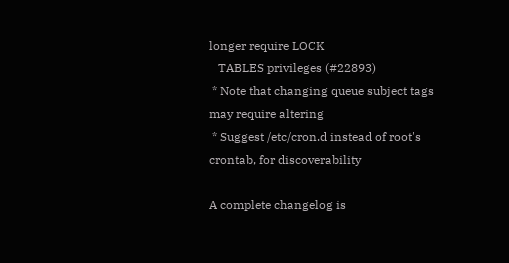longer require LOCK
   TABLES privileges (#22893)
 * Note that changing queue subject tags may require altering
 * Suggest /etc/cron.d instead of root's crontab, for discoverability

A complete changelog is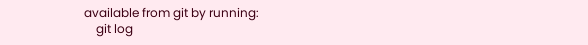available from git by running:
    git log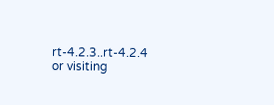rt-4.2.3..rt-4.2.4
or visiting